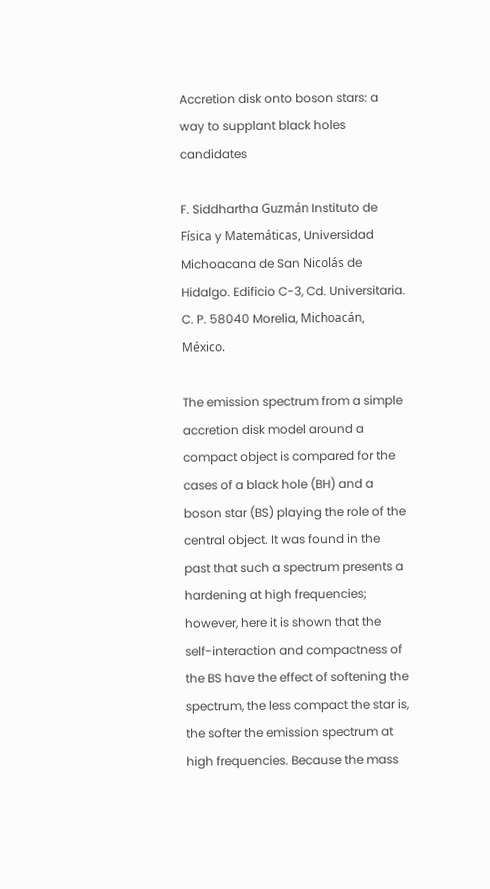Accretion disk onto boson stars: a way to supplant black holes candidates

F. Siddhartha Guzmán Instituto de Física y Matemáticas, Universidad Michoacana de San Nicolás de Hidalgo. Edificio C-3, Cd. Universitaria. C. P. 58040 Morelia, Michoacán, México.

The emission spectrum from a simple accretion disk model around a compact object is compared for the cases of a black hole (BH) and a boson star (BS) playing the role of the central object. It was found in the past that such a spectrum presents a hardening at high frequencies; however, here it is shown that the self-interaction and compactness of the BS have the effect of softening the spectrum, the less compact the star is, the softer the emission spectrum at high frequencies. Because the mass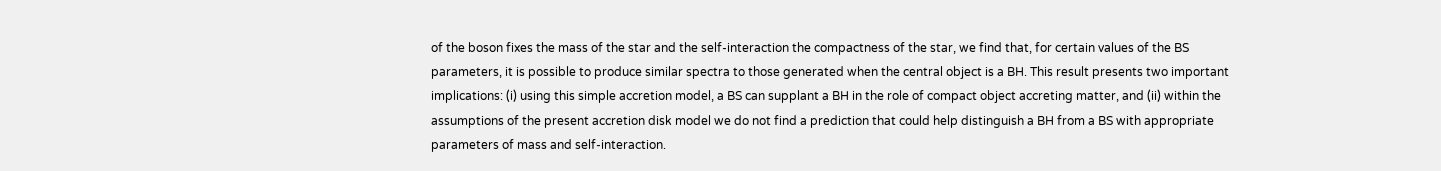of the boson fixes the mass of the star and the self-interaction the compactness of the star, we find that, for certain values of the BS parameters, it is possible to produce similar spectra to those generated when the central object is a BH. This result presents two important implications: (i) using this simple accretion model, a BS can supplant a BH in the role of compact object accreting matter, and (ii) within the assumptions of the present accretion disk model we do not find a prediction that could help distinguish a BH from a BS with appropriate parameters of mass and self-interaction.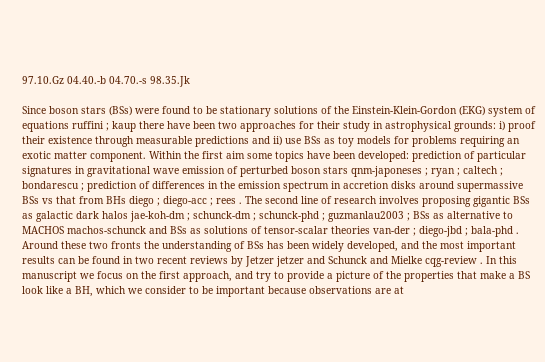97.10.Gz 04.40.-b 04.70.-s 98.35.Jk

Since boson stars (BSs) were found to be stationary solutions of the Einstein-Klein-Gordon (EKG) system of equations ruffini ; kaup there have been two approaches for their study in astrophysical grounds: i) proof their existence through measurable predictions and ii) use BSs as toy models for problems requiring an exotic matter component. Within the first aim some topics have been developed: prediction of particular signatures in gravitational wave emission of perturbed boson stars qnm-japoneses ; ryan ; caltech ; bondarescu ; prediction of differences in the emission spectrum in accretion disks around supermassive BSs vs that from BHs diego ; diego-acc ; rees . The second line of research involves proposing gigantic BSs as galactic dark halos jae-koh-dm ; schunck-dm ; schunck-phd ; guzmanlau2003 ; BSs as alternative to MACHOS machos-schunck and BSs as solutions of tensor-scalar theories van-der ; diego-jbd ; bala-phd . Around these two fronts the understanding of BSs has been widely developed, and the most important results can be found in two recent reviews by Jetzer jetzer and Schunck and Mielke cqg-review . In this manuscript we focus on the first approach, and try to provide a picture of the properties that make a BS look like a BH, which we consider to be important because observations are at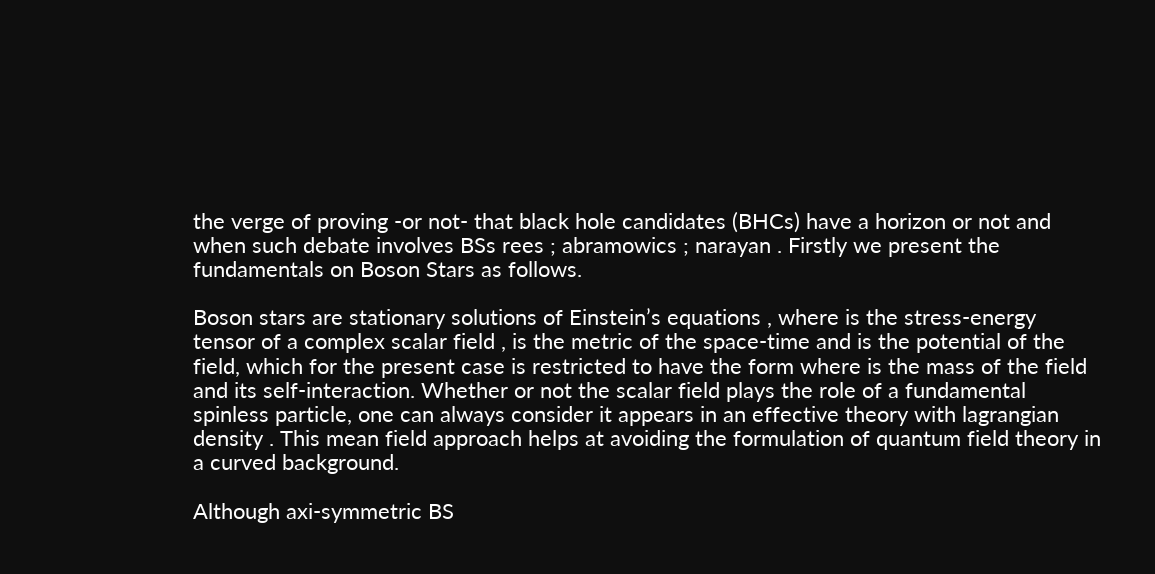the verge of proving -or not- that black hole candidates (BHCs) have a horizon or not and when such debate involves BSs rees ; abramowics ; narayan . Firstly we present the fundamentals on Boson Stars as follows.

Boson stars are stationary solutions of Einstein’s equations , where is the stress-energy tensor of a complex scalar field , is the metric of the space-time and is the potential of the field, which for the present case is restricted to have the form where is the mass of the field and its self-interaction. Whether or not the scalar field plays the role of a fundamental spinless particle, one can always consider it appears in an effective theory with lagrangian density . This mean field approach helps at avoiding the formulation of quantum field theory in a curved background.

Although axi-symmetric BS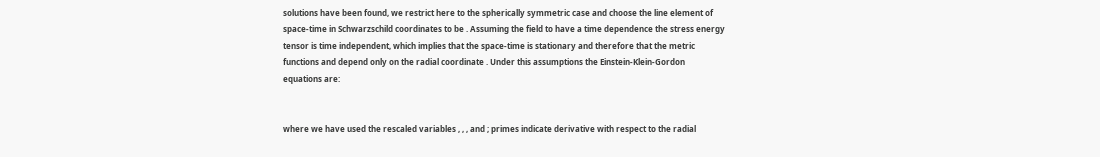solutions have been found, we restrict here to the spherically symmetric case and choose the line element of space-time in Schwarzschild coordinates to be . Assuming the field to have a time dependence the stress energy tensor is time independent, which implies that the space-time is stationary and therefore that the metric functions and depend only on the radial coordinate . Under this assumptions the Einstein-Klein-Gordon equations are:


where we have used the rescaled variables , , , and ; primes indicate derivative with respect to the radial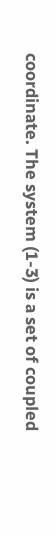coordinate. The system (1-3) is a set of coupled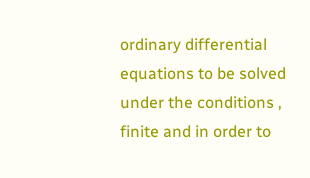ordinary differential equations to be solved under the conditions , finite and in order to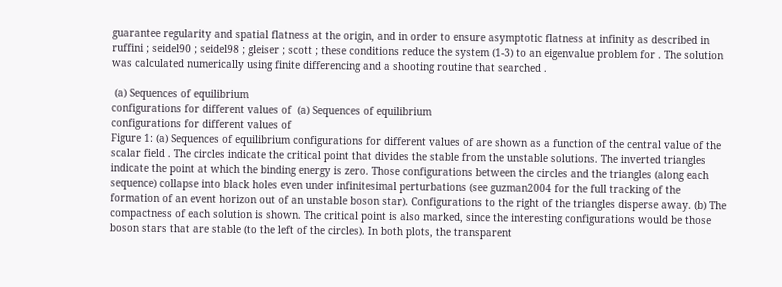guarantee regularity and spatial flatness at the origin, and in order to ensure asymptotic flatness at infinity as described in ruffini ; seidel90 ; seidel98 ; gleiser ; scott ; these conditions reduce the system (1-3) to an eigenvalue problem for . The solution was calculated numerically using finite differencing and a shooting routine that searched .

 (a) Sequences of equilibrium
configurations for different values of  (a) Sequences of equilibrium
configurations for different values of
Figure 1: (a) Sequences of equilibrium configurations for different values of are shown as a function of the central value of the scalar field . The circles indicate the critical point that divides the stable from the unstable solutions. The inverted triangles indicate the point at which the binding energy is zero. Those configurations between the circles and the triangles (along each sequence) collapse into black holes even under infinitesimal perturbations (see guzman2004 for the full tracking of the formation of an event horizon out of an unstable boson star). Configurations to the right of the triangles disperse away. (b) The compactness of each solution is shown. The critical point is also marked, since the interesting configurations would be those boson stars that are stable (to the left of the circles). In both plots, the transparent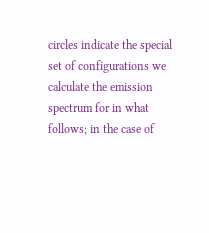circles indicate the special set of configurations we calculate the emission spectrum for in what follows; in the case of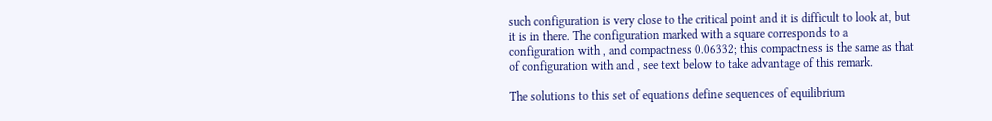such configuration is very close to the critical point and it is difficult to look at, but it is in there. The configuration marked with a square corresponds to a configuration with , and compactness 0.06332; this compactness is the same as that of configuration with and , see text below to take advantage of this remark.

The solutions to this set of equations define sequences of equilibrium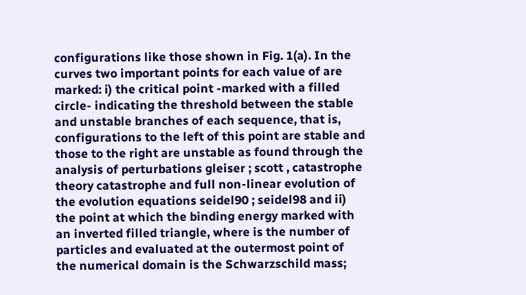configurations like those shown in Fig. 1(a). In the curves two important points for each value of are marked: i) the critical point -marked with a filled circle- indicating the threshold between the stable and unstable branches of each sequence, that is, configurations to the left of this point are stable and those to the right are unstable as found through the analysis of perturbations gleiser ; scott , catastrophe theory catastrophe and full non-linear evolution of the evolution equations seidel90 ; seidel98 and ii) the point at which the binding energy marked with an inverted filled triangle, where is the number of particles and evaluated at the outermost point of the numerical domain is the Schwarzschild mass;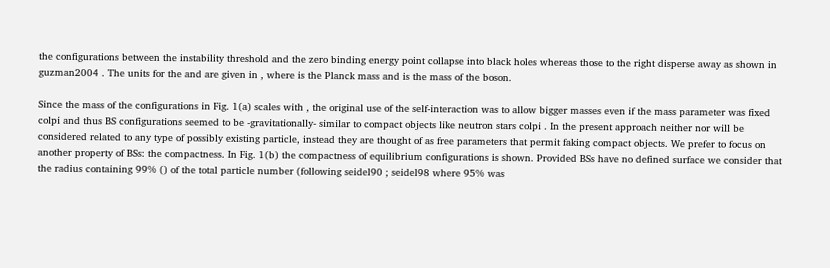the configurations between the instability threshold and the zero binding energy point collapse into black holes whereas those to the right disperse away as shown in guzman2004 . The units for the and are given in , where is the Planck mass and is the mass of the boson.

Since the mass of the configurations in Fig. 1(a) scales with , the original use of the self-interaction was to allow bigger masses even if the mass parameter was fixed colpi and thus BS configurations seemed to be -gravitationally- similar to compact objects like neutron stars colpi . In the present approach neither nor will be considered related to any type of possibly existing particle, instead they are thought of as free parameters that permit faking compact objects. We prefer to focus on another property of BSs: the compactness. In Fig. 1(b) the compactness of equilibrium configurations is shown. Provided BSs have no defined surface we consider that the radius containing 99% () of the total particle number (following seidel90 ; seidel98 where 95% was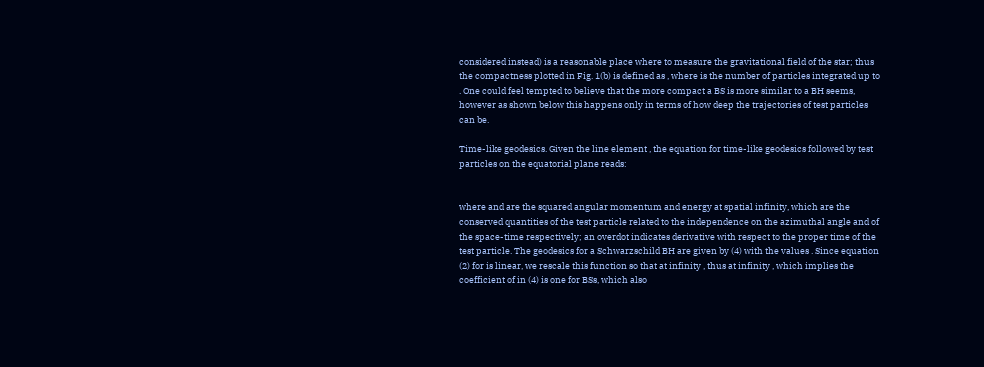considered instead) is a reasonable place where to measure the gravitational field of the star; thus the compactness plotted in Fig. 1(b) is defined as , where is the number of particles integrated up to . One could feel tempted to believe that the more compact a BS is more similar to a BH seems, however as shown below this happens only in terms of how deep the trajectories of test particles can be.

Time-like geodesics. Given the line element , the equation for time-like geodesics followed by test particles on the equatorial plane reads:


where and are the squared angular momentum and energy at spatial infinity, which are the conserved quantities of the test particle related to the independence on the azimuthal angle and of the space-time respectively; an overdot indicates derivative with respect to the proper time of the test particle. The geodesics for a Schwarzschild BH are given by (4) with the values . Since equation (2) for is linear, we rescale this function so that at infinity , thus at infinity , which implies the coefficient of in (4) is one for BSs, which also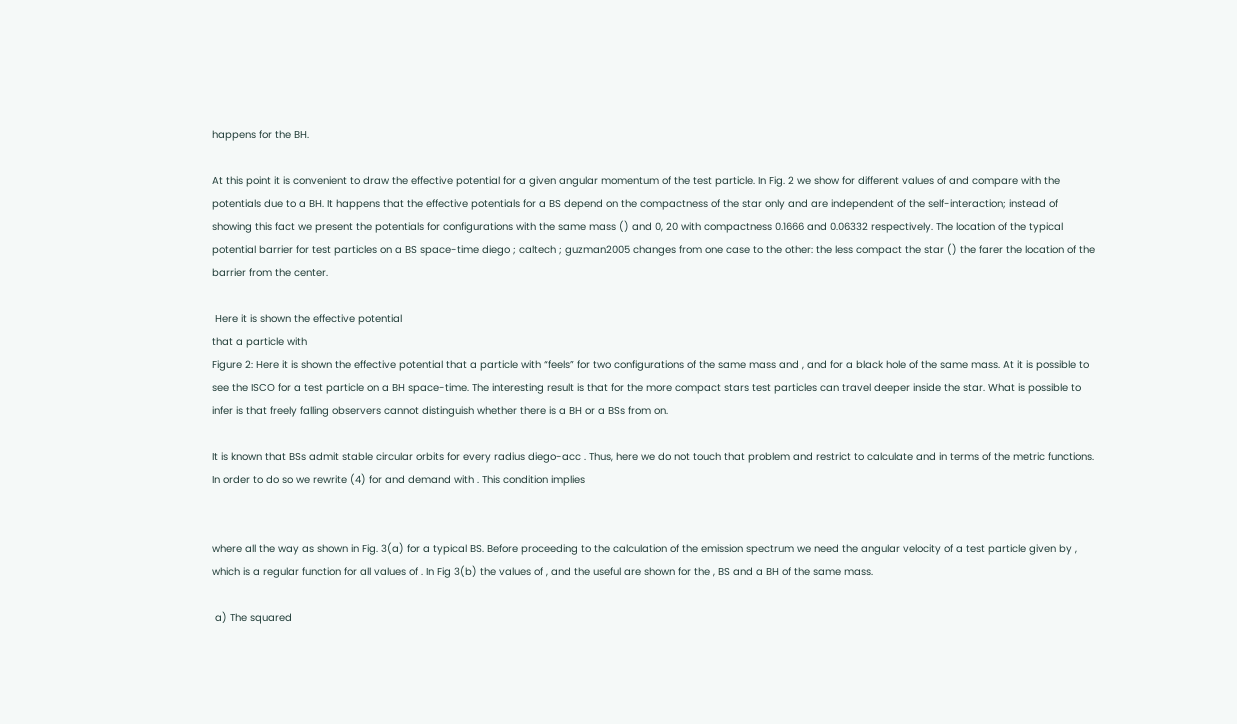happens for the BH.

At this point it is convenient to draw the effective potential for a given angular momentum of the test particle. In Fig. 2 we show for different values of and compare with the potentials due to a BH. It happens that the effective potentials for a BS depend on the compactness of the star only and are independent of the self-interaction; instead of showing this fact we present the potentials for configurations with the same mass () and 0, 20 with compactness 0.1666 and 0.06332 respectively. The location of the typical potential barrier for test particles on a BS space-time diego ; caltech ; guzman2005 changes from one case to the other: the less compact the star () the farer the location of the barrier from the center.

 Here it is shown the effective potential
that a particle with
Figure 2: Here it is shown the effective potential that a particle with “feels” for two configurations of the same mass and , and for a black hole of the same mass. At it is possible to see the ISCO for a test particle on a BH space-time. The interesting result is that for the more compact stars test particles can travel deeper inside the star. What is possible to infer is that freely falling observers cannot distinguish whether there is a BH or a BSs from on.

It is known that BSs admit stable circular orbits for every radius diego-acc . Thus, here we do not touch that problem and restrict to calculate and in terms of the metric functions. In order to do so we rewrite (4) for and demand with . This condition implies


where all the way as shown in Fig. 3(a) for a typical BS. Before proceeding to the calculation of the emission spectrum we need the angular velocity of a test particle given by , which is a regular function for all values of . In Fig 3(b) the values of , and the useful are shown for the , BS and a BH of the same mass.

 a) The squared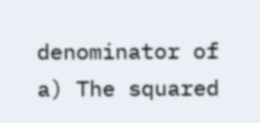denominator of  a) The squared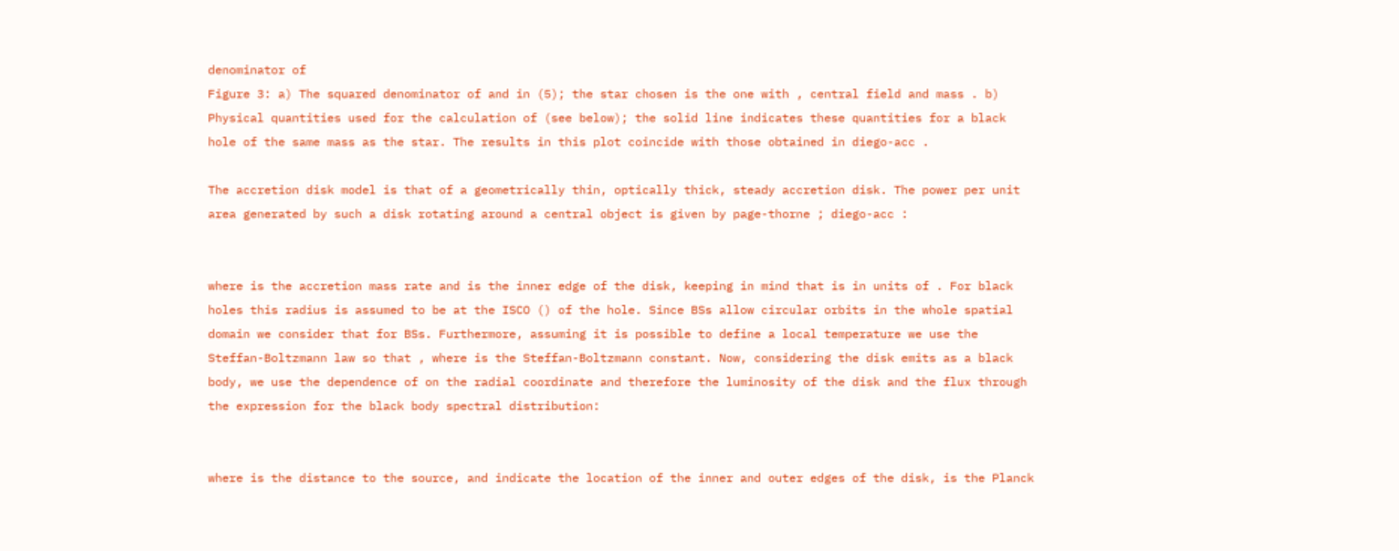denominator of
Figure 3: a) The squared denominator of and in (5); the star chosen is the one with , central field and mass . b) Physical quantities used for the calculation of (see below); the solid line indicates these quantities for a black hole of the same mass as the star. The results in this plot coincide with those obtained in diego-acc .

The accretion disk model is that of a geometrically thin, optically thick, steady accretion disk. The power per unit area generated by such a disk rotating around a central object is given by page-thorne ; diego-acc :


where is the accretion mass rate and is the inner edge of the disk, keeping in mind that is in units of . For black holes this radius is assumed to be at the ISCO () of the hole. Since BSs allow circular orbits in the whole spatial domain we consider that for BSs. Furthermore, assuming it is possible to define a local temperature we use the Steffan-Boltzmann law so that , where is the Steffan-Boltzmann constant. Now, considering the disk emits as a black body, we use the dependence of on the radial coordinate and therefore the luminosity of the disk and the flux through the expression for the black body spectral distribution:


where is the distance to the source, and indicate the location of the inner and outer edges of the disk, is the Planck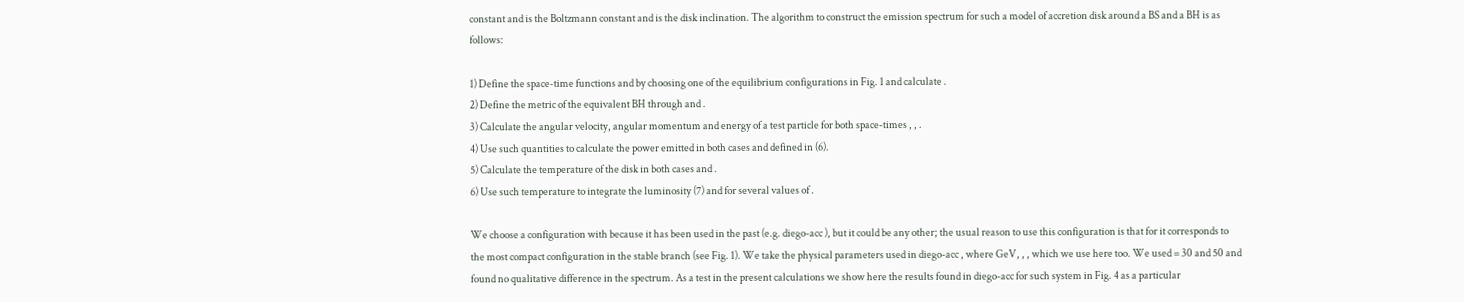constant and is the Boltzmann constant and is the disk inclination. The algorithm to construct the emission spectrum for such a model of accretion disk around a BS and a BH is as follows:

1) Define the space-time functions and by choosing one of the equilibrium configurations in Fig. 1 and calculate .
2) Define the metric of the equivalent BH through and .
3) Calculate the angular velocity, angular momentum and energy of a test particle for both space-times , , .
4) Use such quantities to calculate the power emitted in both cases and defined in (6).
5) Calculate the temperature of the disk in both cases and .
6) Use such temperature to integrate the luminosity (7) and for several values of .

We choose a configuration with because it has been used in the past (e.g. diego-acc ), but it could be any other; the usual reason to use this configuration is that for it corresponds to the most compact configuration in the stable branch (see Fig. 1). We take the physical parameters used in diego-acc , where GeV, , , which we use here too. We used = 30 and 50 and found no qualitative difference in the spectrum. As a test in the present calculations we show here the results found in diego-acc for such system in Fig. 4 as a particular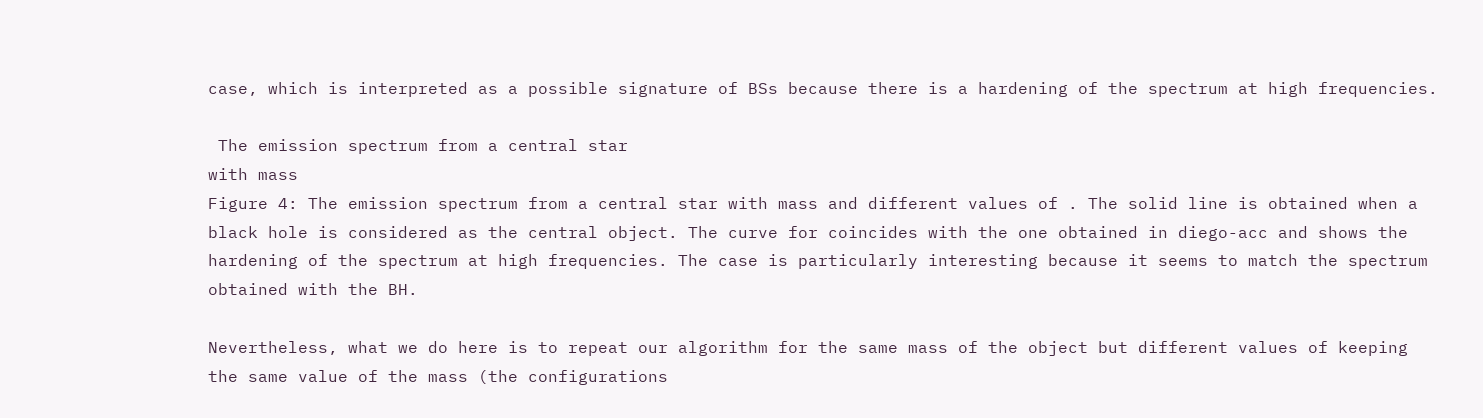case, which is interpreted as a possible signature of BSs because there is a hardening of the spectrum at high frequencies.

 The emission spectrum from a central star
with mass
Figure 4: The emission spectrum from a central star with mass and different values of . The solid line is obtained when a black hole is considered as the central object. The curve for coincides with the one obtained in diego-acc and shows the hardening of the spectrum at high frequencies. The case is particularly interesting because it seems to match the spectrum obtained with the BH.

Nevertheless, what we do here is to repeat our algorithm for the same mass of the object but different values of keeping the same value of the mass (the configurations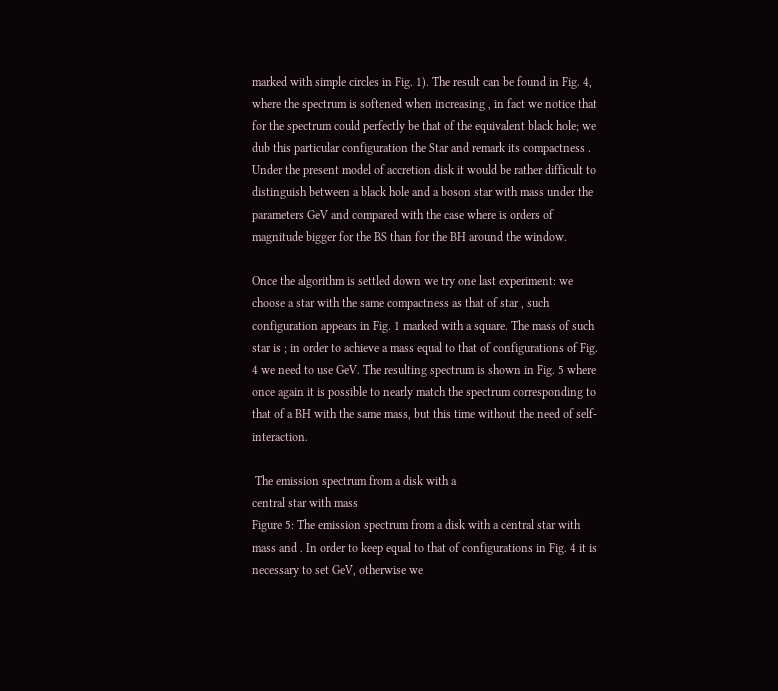marked with simple circles in Fig. 1). The result can be found in Fig. 4, where the spectrum is softened when increasing , in fact we notice that for the spectrum could perfectly be that of the equivalent black hole; we dub this particular configuration the Star and remark its compactness . Under the present model of accretion disk it would be rather difficult to distinguish between a black hole and a boson star with mass under the parameters GeV and compared with the case where is orders of magnitude bigger for the BS than for the BH around the window.

Once the algorithm is settled down we try one last experiment: we choose a star with the same compactness as that of star , such configuration appears in Fig. 1 marked with a square. The mass of such star is ; in order to achieve a mass equal to that of configurations of Fig. 4 we need to use GeV. The resulting spectrum is shown in Fig. 5 where once again it is possible to nearly match the spectrum corresponding to that of a BH with the same mass, but this time without the need of self-interaction.

 The emission spectrum from a disk with a
central star with mass
Figure 5: The emission spectrum from a disk with a central star with mass and . In order to keep equal to that of configurations in Fig. 4 it is necessary to set GeV, otherwise we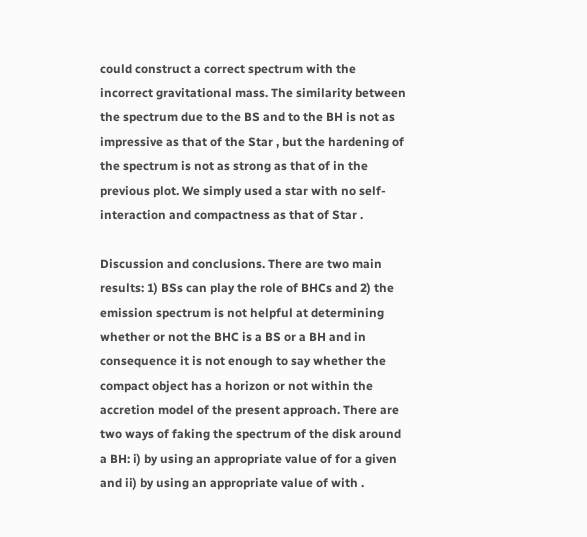could construct a correct spectrum with the incorrect gravitational mass. The similarity between the spectrum due to the BS and to the BH is not as impressive as that of the Star , but the hardening of the spectrum is not as strong as that of in the previous plot. We simply used a star with no self-interaction and compactness as that of Star .

Discussion and conclusions. There are two main results: 1) BSs can play the role of BHCs and 2) the emission spectrum is not helpful at determining whether or not the BHC is a BS or a BH and in consequence it is not enough to say whether the compact object has a horizon or not within the accretion model of the present approach. There are two ways of faking the spectrum of the disk around a BH: i) by using an appropriate value of for a given and ii) by using an appropriate value of with .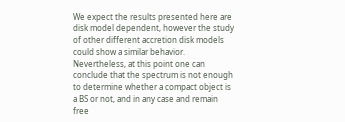We expect the results presented here are disk model dependent, however the study of other different accretion disk models could show a similar behavior. Nevertheless, at this point one can conclude that the spectrum is not enough to determine whether a compact object is a BS or not, and in any case and remain free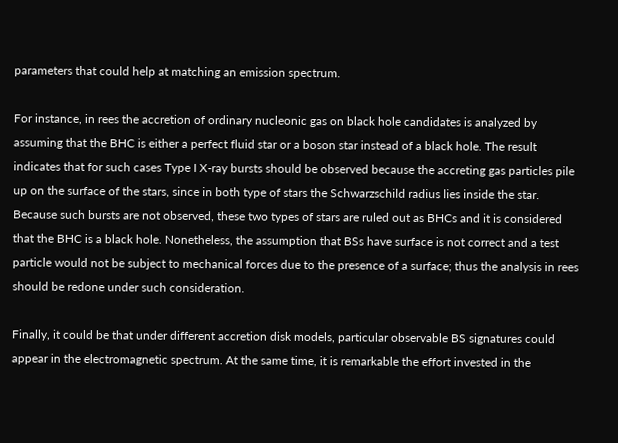parameters that could help at matching an emission spectrum.

For instance, in rees the accretion of ordinary nucleonic gas on black hole candidates is analyzed by assuming that the BHC is either a perfect fluid star or a boson star instead of a black hole. The result indicates that for such cases Type I X-ray bursts should be observed because the accreting gas particles pile up on the surface of the stars, since in both type of stars the Schwarzschild radius lies inside the star. Because such bursts are not observed, these two types of stars are ruled out as BHCs and it is considered that the BHC is a black hole. Nonetheless, the assumption that BSs have surface is not correct and a test particle would not be subject to mechanical forces due to the presence of a surface; thus the analysis in rees should be redone under such consideration.

Finally, it could be that under different accretion disk models, particular observable BS signatures could appear in the electromagnetic spectrum. At the same time, it is remarkable the effort invested in the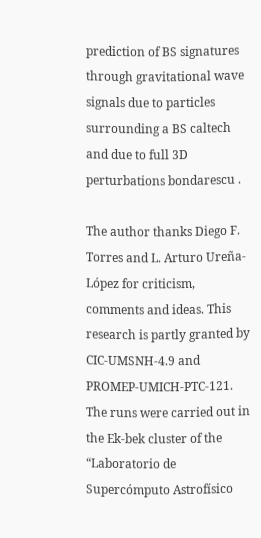prediction of BS signatures through gravitational wave signals due to particles surrounding a BS caltech and due to full 3D perturbations bondarescu .

The author thanks Diego F. Torres and L. Arturo Ureña-López for criticism, comments and ideas. This research is partly granted by CIC-UMSNH-4.9 and PROMEP-UMICH-PTC-121. The runs were carried out in the Ek-bek cluster of the “Laboratorio de Supercómputo Astrofísico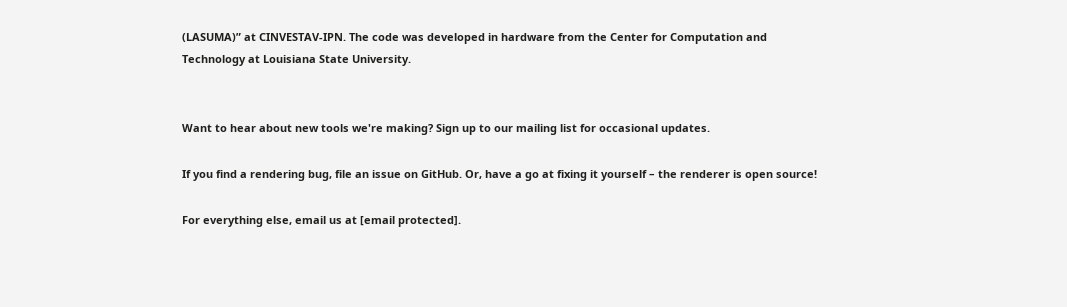(LASUMA)” at CINVESTAV-IPN. The code was developed in hardware from the Center for Computation and Technology at Louisiana State University.


Want to hear about new tools we're making? Sign up to our mailing list for occasional updates.

If you find a rendering bug, file an issue on GitHub. Or, have a go at fixing it yourself – the renderer is open source!

For everything else, email us at [email protected].